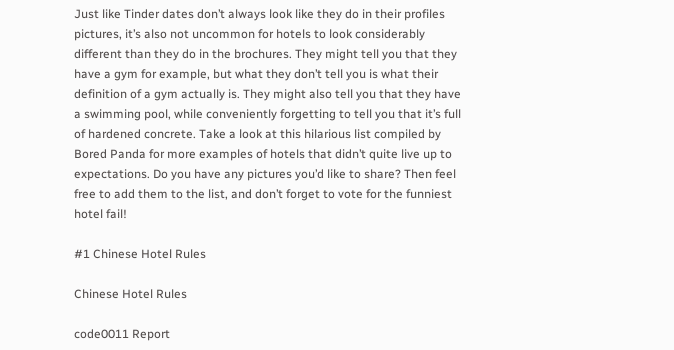Just like Tinder dates don’t always look like they do in their profiles pictures, it’s also not uncommon for hotels to look considerably different than they do in the brochures. They might tell you that they have a gym for example, but what they don’t tell you is what their definition of a gym actually is. They might also tell you that they have a swimming pool, while conveniently forgetting to tell you that it’s full of hardened concrete. Take a look at this hilarious list compiled by Bored Panda for more examples of hotels that didn’t quite live up to expectations. Do you have any pictures you’d like to share? Then feel free to add them to the list, and don’t forget to vote for the funniest hotel fail!

#1 Chinese Hotel Rules

Chinese Hotel Rules

code0011 Report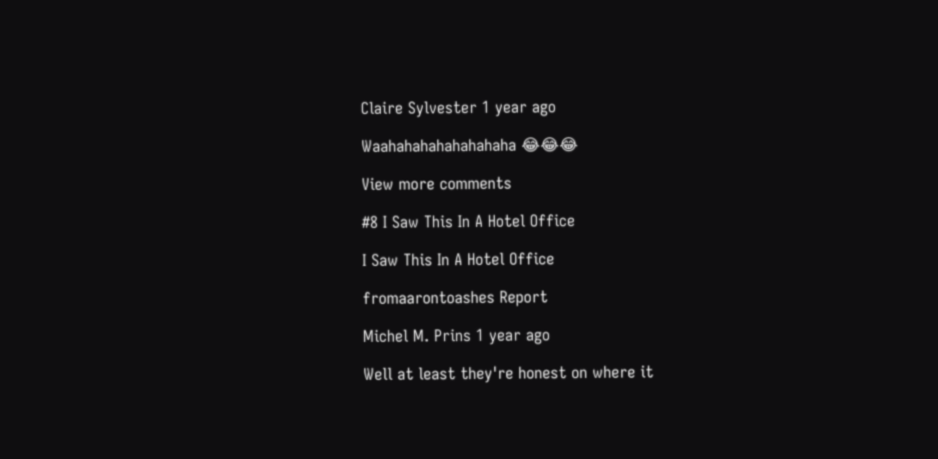Claire Sylvester 1 year ago

Waahahahahahahahaha 😂😂😂

View more comments

#8 I Saw This In A Hotel Office

I Saw This In A Hotel Office

fromaarontoashes Report

Michel M. Prins 1 year ago

Well at least they're honest on where it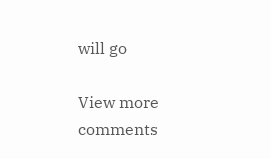will go

View more comments